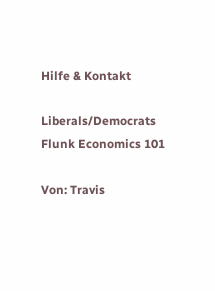Hilfe & Kontakt

Liberals/Democrats Flunk Economics 101

Von: Travis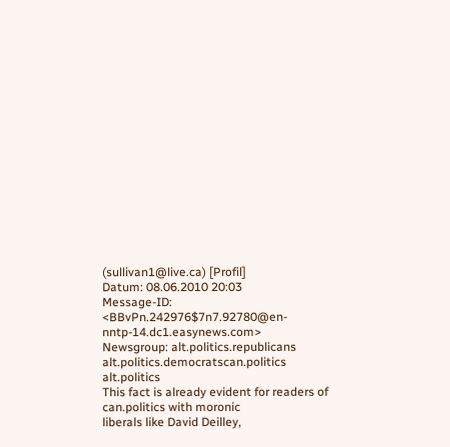(sullivan1@live.ca) [Profil]
Datum: 08.06.2010 20:03
Message-ID: <BBvPn.242976$7n7.92780@en-nntp-14.dc1.easynews.com>
Newsgroup: alt.politics.republicans alt.politics.democratscan.politics alt.politics
This fact is already evident for readers of can.politics with moronic
liberals like David Deilley,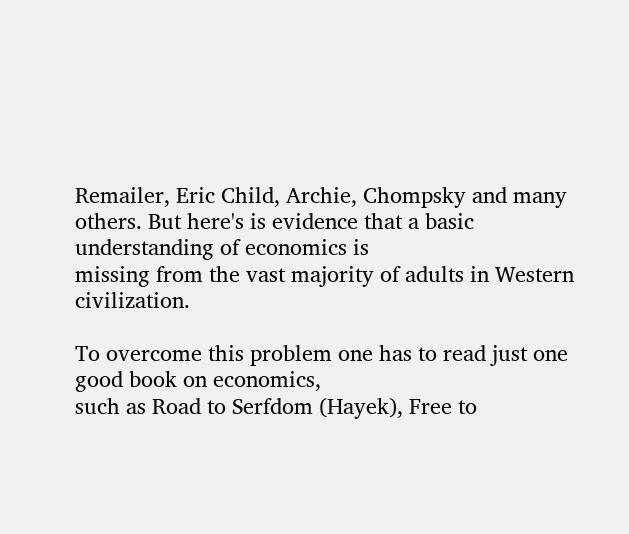Remailer, Eric Child, Archie, Chompsky and many
others. But here's is evidence that a basic understanding of economics is
missing from the vast majority of adults in Western civilization.

To overcome this problem one has to read just one good book on economics,
such as Road to Serfdom (Hayek), Free to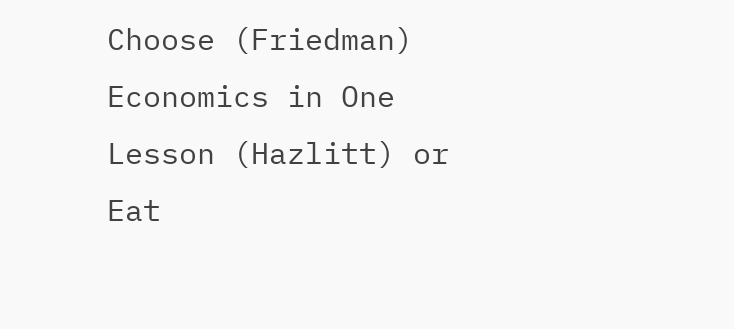Choose (Friedman)
Economics in One Lesson (Hazlitt) or Eat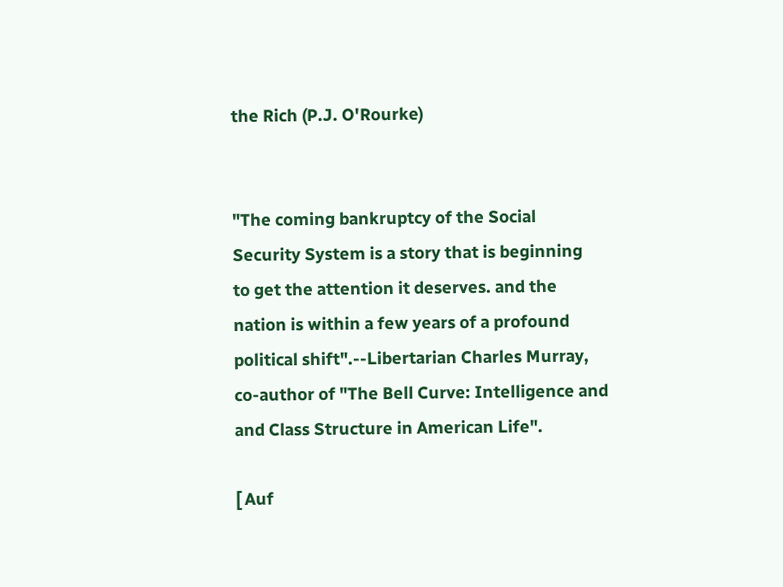the Rich (P.J. O'Rourke)


"The coming bankruptcy of the Social
Security System is a story that is beginning
to get the attention it deserves. and the
nation is within a few years of a profound
political shift".--Libertarian Charles Murray,
co-author of "The Bell Curve: Intelligence and
and Class Structure in American Life".

[ Auf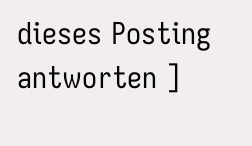dieses Posting antworten ]